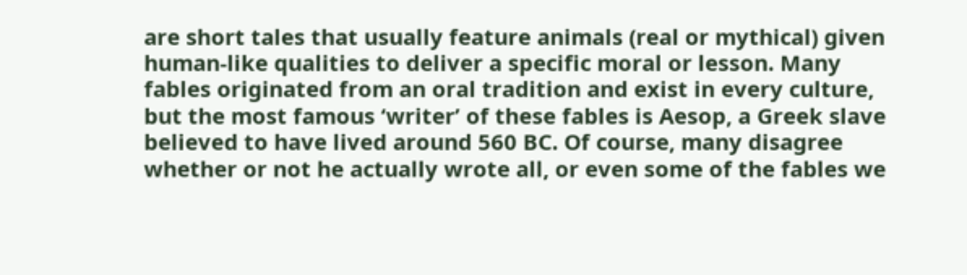are short tales that usually feature animals (real or mythical) given human-like qualities to deliver a specific moral or lesson. Many fables originated from an oral tradition and exist in every culture, but the most famous ‘writer’ of these fables is Aesop, a Greek slave believed to have lived around 560 BC. Of course, many disagree whether or not he actually wrote all, or even some of the fables we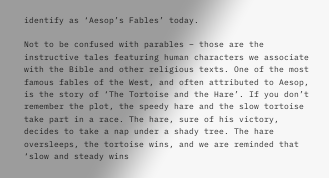identify as ‘Aesop’s Fables’ today.

Not to be confused with parables – those are the instructive tales featuring human characters we associate with the Bible and other religious texts. One of the most famous fables of the West, and often attributed to Aesop, is the story of ‘The Tortoise and the Hare’. If you don’t remember the plot, the speedy hare and the slow tortoise take part in a race. The hare, sure of his victory, decides to take a nap under a shady tree. The hare oversleeps, the tortoise wins, and we are reminded that ‘slow and steady wins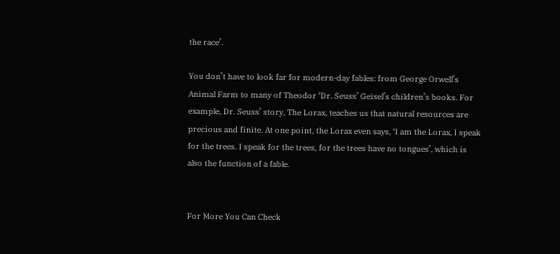the race’.

You don’t have to look far for modern-day fables: from George Orwell’s Animal Farm to many of Theodor ‘Dr. Seuss’ Geisel’s children’s books. For example, Dr. Seuss’ story, The Lorax, teaches us that natural resources are precious and finite. At one point, the Lorax even says, ‘I am the Lorax, I speak for the trees. I speak for the trees, for the trees have no tongues’, which is also the function of a fable.


For More You Can Check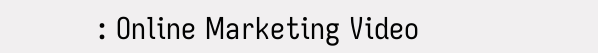: Online Marketing Video